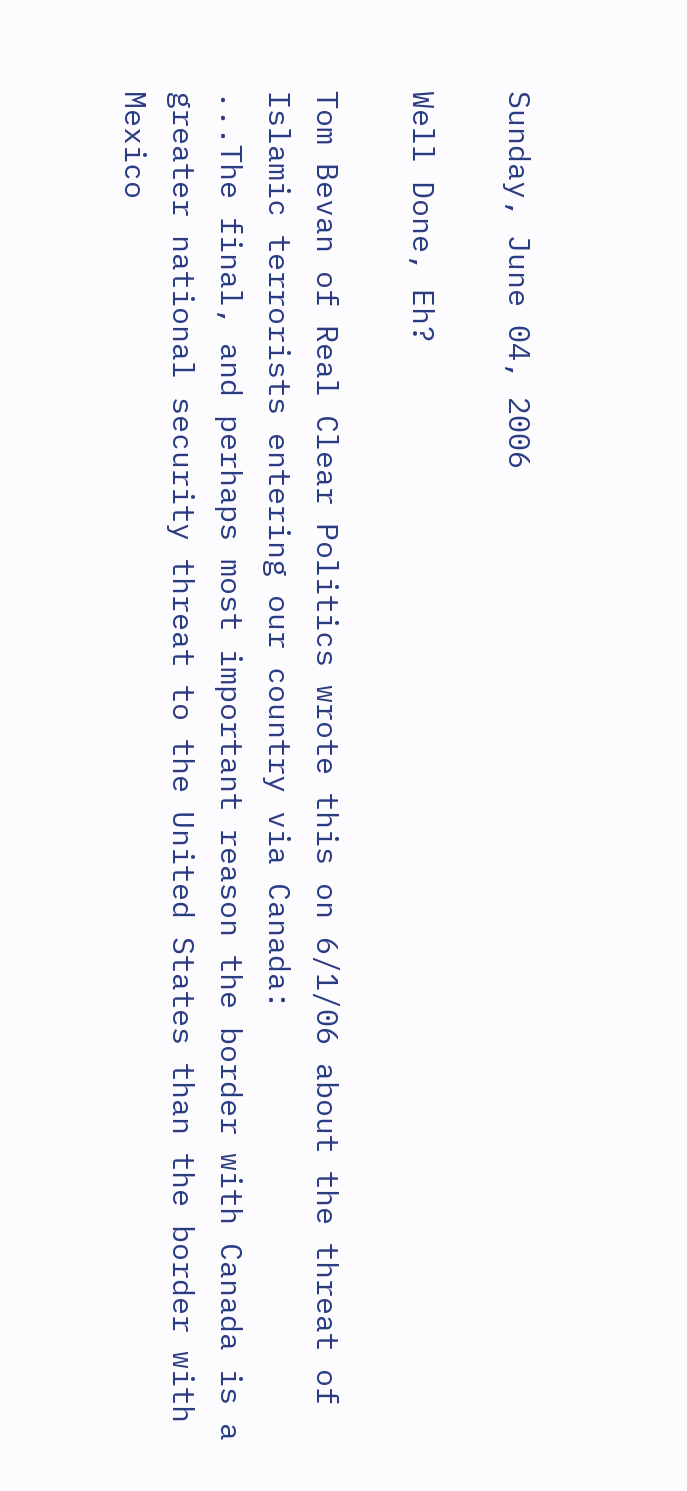Sunday, June 04, 2006

Well Done, Eh?

Tom Bevan of Real Clear Politics wrote this on 6/1/06 about the threat of Islamic terrorists entering our country via Canada:
...The final, and perhaps most important reason the border with Canada is a greater national security threat to the United States than the border with Mexico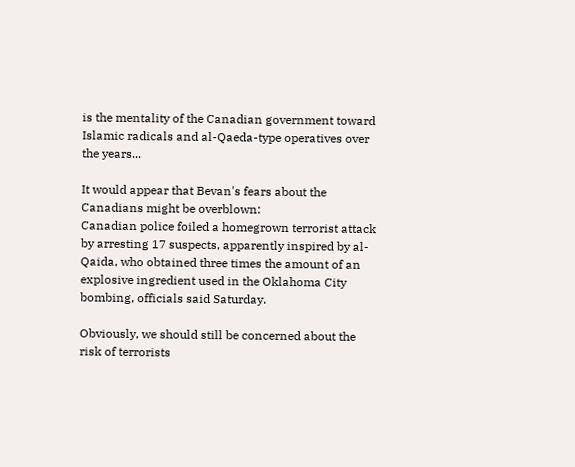is the mentality of the Canadian government toward Islamic radicals and al-Qaeda-type operatives over the years...

It would appear that Bevan's fears about the Canadians might be overblown:
Canadian police foiled a homegrown terrorist attack by arresting 17 suspects, apparently inspired by al-Qaida, who obtained three times the amount of an explosive ingredient used in the Oklahoma City bombing, officials said Saturday.

Obviously, we should still be concerned about the risk of terrorists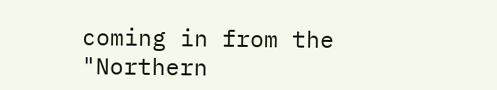coming in from the "Northern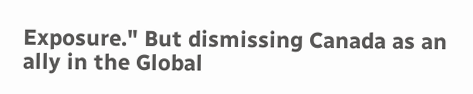Exposure." But dismissing Canada as an ally in the Global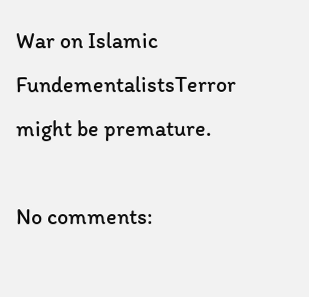War on Islamic FundementalistsTerror might be premature.

No comments: